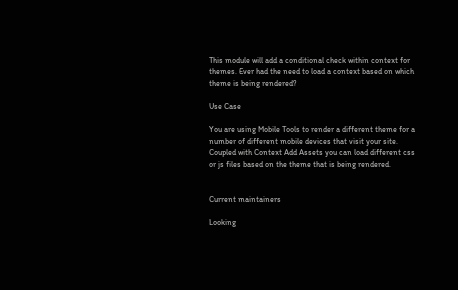This module will add a conditional check within context for themes. Ever had the need to load a context based on which theme is being rendered?

Use Case

You are using Mobile Tools to render a different theme for a number of different mobile devices that visit your site. Coupled with Context Add Assets you can load different css or js files based on the theme that is being rendered.


Current maintainers

Looking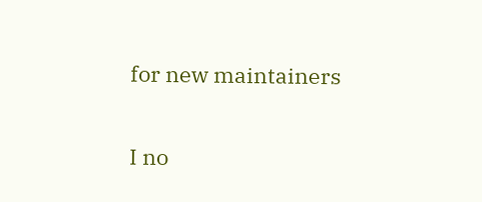for new maintainers

I no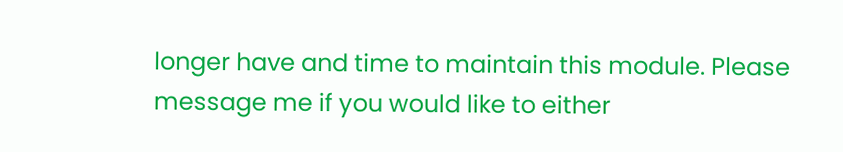longer have and time to maintain this module. Please message me if you would like to either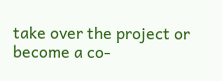take over the project or become a co-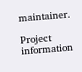maintainer.

Project information